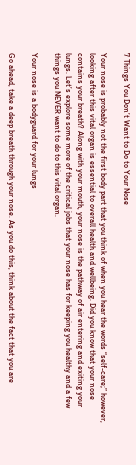7 Things You Don’t Want to Do to Your Nose

Your nose is probably not the first body part that you think of when you hear the words “self-care;” however, looking after this vital organ is essential to overall health and wellbeing. Did you know that your nose contains your breath? Along with your mouth, your nose is the pathway of air entering and exiting your lungs. Let’s explore some more of the critical jobs that your nose has for keeping you healthy and a few things you NEVER want to do to this vital organ.

Your nose is a bodyguard for your lungs

Go ahead, take a deep breath through your nose. As you do this, think about the fact that you are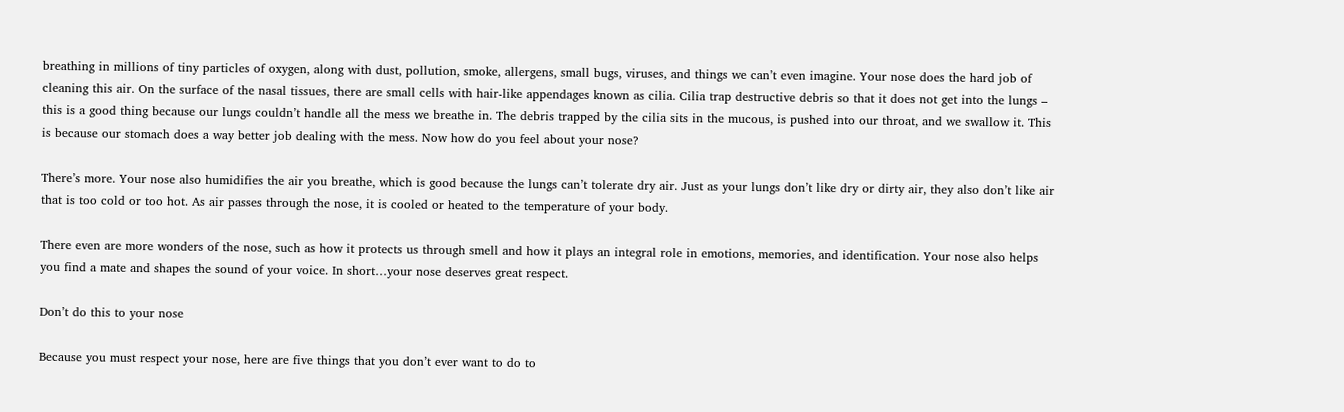breathing in millions of tiny particles of oxygen, along with dust, pollution, smoke, allergens, small bugs, viruses, and things we can’t even imagine. Your nose does the hard job of cleaning this air. On the surface of the nasal tissues, there are small cells with hair-like appendages known as cilia. Cilia trap destructive debris so that it does not get into the lungs – this is a good thing because our lungs couldn’t handle all the mess we breathe in. The debris trapped by the cilia sits in the mucous, is pushed into our throat, and we swallow it. This is because our stomach does a way better job dealing with the mess. Now how do you feel about your nose?

There’s more. Your nose also humidifies the air you breathe, which is good because the lungs can’t tolerate dry air. Just as your lungs don’t like dry or dirty air, they also don’t like air that is too cold or too hot. As air passes through the nose, it is cooled or heated to the temperature of your body.

There even are more wonders of the nose, such as how it protects us through smell and how it plays an integral role in emotions, memories, and identification. Your nose also helps you find a mate and shapes the sound of your voice. In short…your nose deserves great respect.

Don’t do this to your nose

Because you must respect your nose, here are five things that you don’t ever want to do to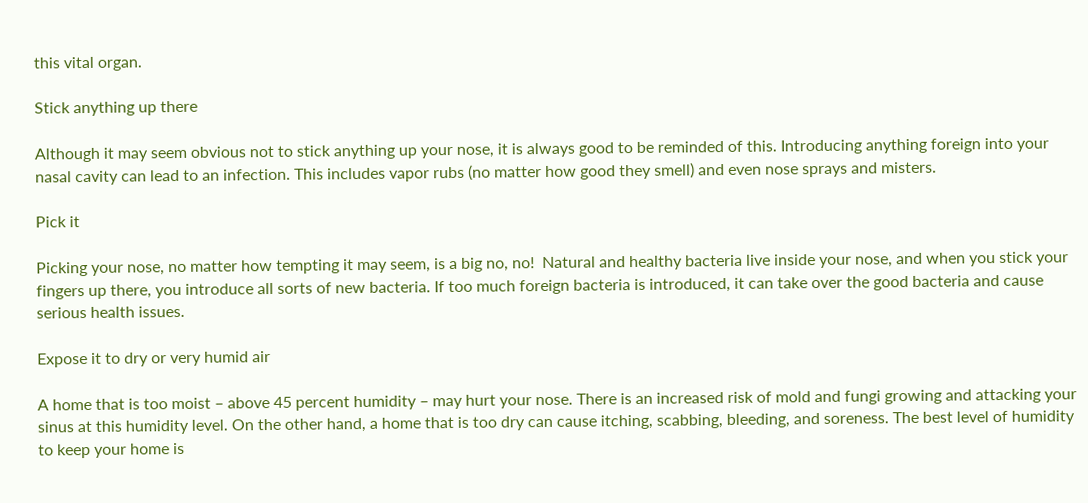this vital organ.

Stick anything up there

Although it may seem obvious not to stick anything up your nose, it is always good to be reminded of this. Introducing anything foreign into your nasal cavity can lead to an infection. This includes vapor rubs (no matter how good they smell) and even nose sprays and misters.

Pick it

Picking your nose, no matter how tempting it may seem, is a big no, no!  Natural and healthy bacteria live inside your nose, and when you stick your fingers up there, you introduce all sorts of new bacteria. If too much foreign bacteria is introduced, it can take over the good bacteria and cause serious health issues.

Expose it to dry or very humid air

A home that is too moist – above 45 percent humidity – may hurt your nose. There is an increased risk of mold and fungi growing and attacking your sinus at this humidity level. On the other hand, a home that is too dry can cause itching, scabbing, bleeding, and soreness. The best level of humidity to keep your home is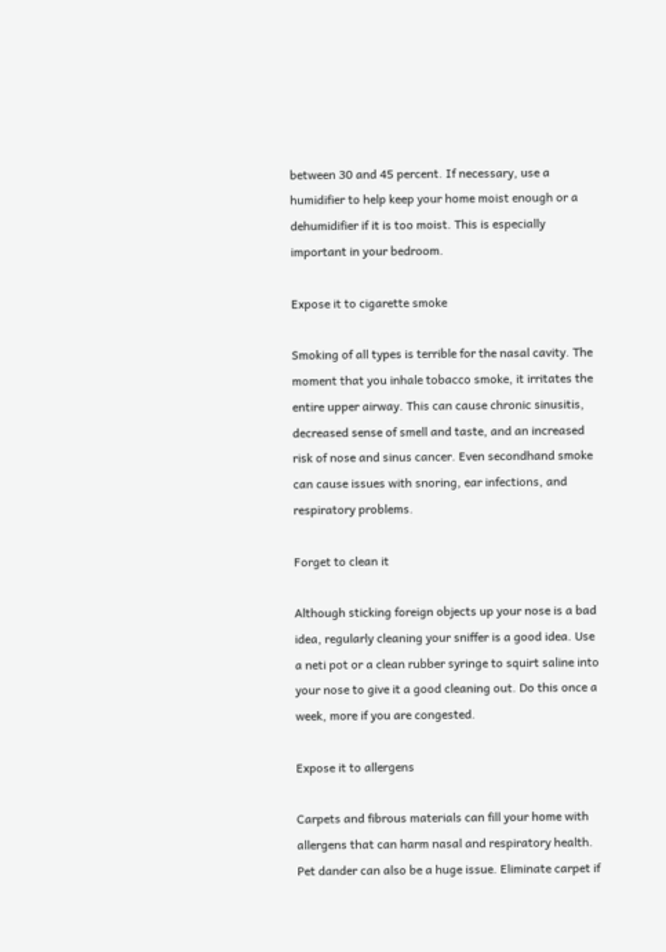between 30 and 45 percent. If necessary, use a humidifier to help keep your home moist enough or a dehumidifier if it is too moist. This is especially important in your bedroom.

Expose it to cigarette smoke

Smoking of all types is terrible for the nasal cavity. The moment that you inhale tobacco smoke, it irritates the entire upper airway. This can cause chronic sinusitis, decreased sense of smell and taste, and an increased risk of nose and sinus cancer. Even secondhand smoke can cause issues with snoring, ear infections, and respiratory problems.

Forget to clean it

Although sticking foreign objects up your nose is a bad idea, regularly cleaning your sniffer is a good idea. Use a neti pot or a clean rubber syringe to squirt saline into your nose to give it a good cleaning out. Do this once a week, more if you are congested.

Expose it to allergens

Carpets and fibrous materials can fill your home with allergens that can harm nasal and respiratory health. Pet dander can also be a huge issue. Eliminate carpet if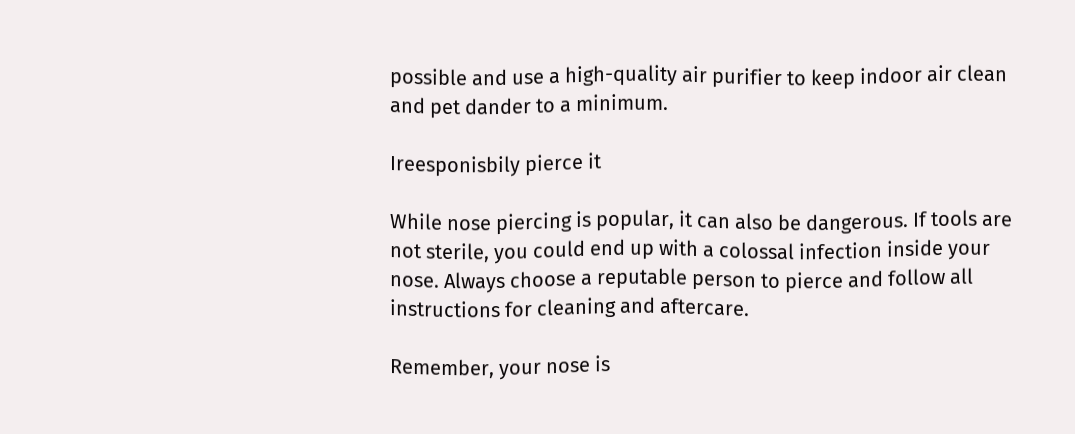possible and use a high-quality air purifier to keep indoor air clean and pet dander to a minimum.

Ireesponisbily pierce it

While nose piercing is popular, it can also be dangerous. If tools are not sterile, you could end up with a colossal infection inside your nose. Always choose a reputable person to pierce and follow all instructions for cleaning and aftercare.

Remember, your nose is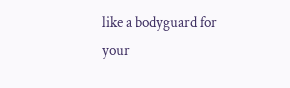like a bodyguard for your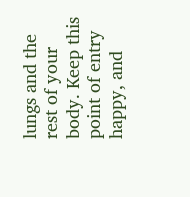lungs and the rest of your body. Keep this point of entry happy, and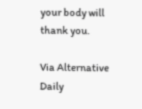your body will thank you.

Via Alternative Daily